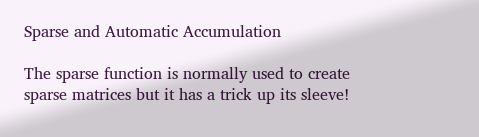Sparse and Automatic Accumulation

The sparse function is normally used to create sparse matrices but it has a trick up its sleeve!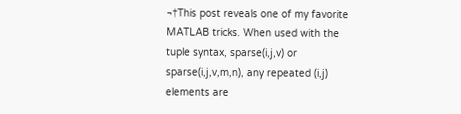¬†This post reveals one of my favorite MATLAB tricks. When used with the tuple syntax, sparse(i,j,v) or sparse(i,j,v,m,n), any repeated (i,j) elements are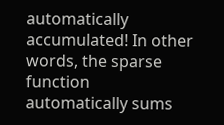automatically accumulated! In other words, the sparse function automatically sums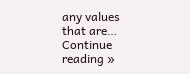any values that are… Continue reading »